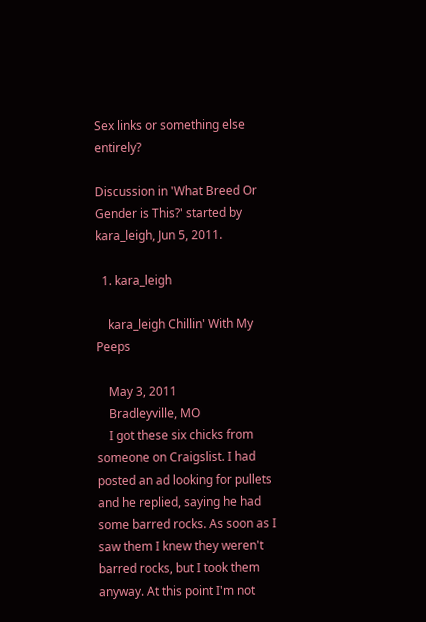Sex links or something else entirely?

Discussion in 'What Breed Or Gender is This?' started by kara_leigh, Jun 5, 2011.

  1. kara_leigh

    kara_leigh Chillin' With My Peeps

    May 3, 2011
    Bradleyville, MO
    I got these six chicks from someone on Craigslist. I had posted an ad looking for pullets and he replied, saying he had some barred rocks. As soon as I saw them I knew they weren't barred rocks, but I took them anyway. At this point I'm not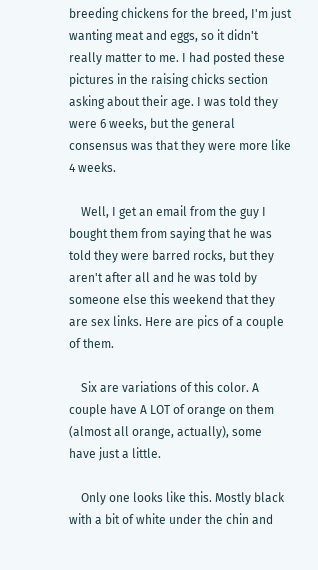breeding chickens for the breed, I'm just wanting meat and eggs, so it didn't really matter to me. I had posted these pictures in the raising chicks section asking about their age. I was told they were 6 weeks, but the general consensus was that they were more like 4 weeks.

    Well, I get an email from the guy I bought them from saying that he was told they were barred rocks, but they aren't after all and he was told by someone else this weekend that they are sex links. Here are pics of a couple of them.

    Six are variations of this color. A couple have A LOT of orange on them (almost all orange, actually), some have just a little.

    Only one looks like this. Mostly black with a bit of white under the chin and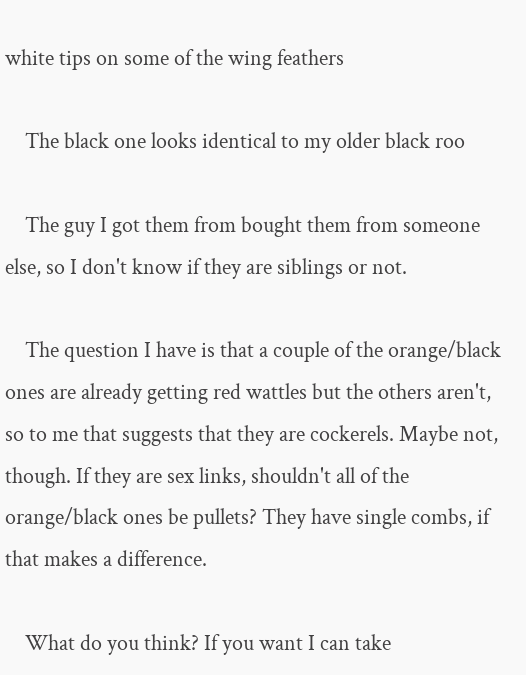white tips on some of the wing feathers

    The black one looks identical to my older black roo

    The guy I got them from bought them from someone else, so I don't know if they are siblings or not.

    The question I have is that a couple of the orange/black ones are already getting red wattles but the others aren't, so to me that suggests that they are cockerels. Maybe not, though. If they are sex links, shouldn't all of the orange/black ones be pullets? They have single combs, if that makes a difference.

    What do you think? If you want I can take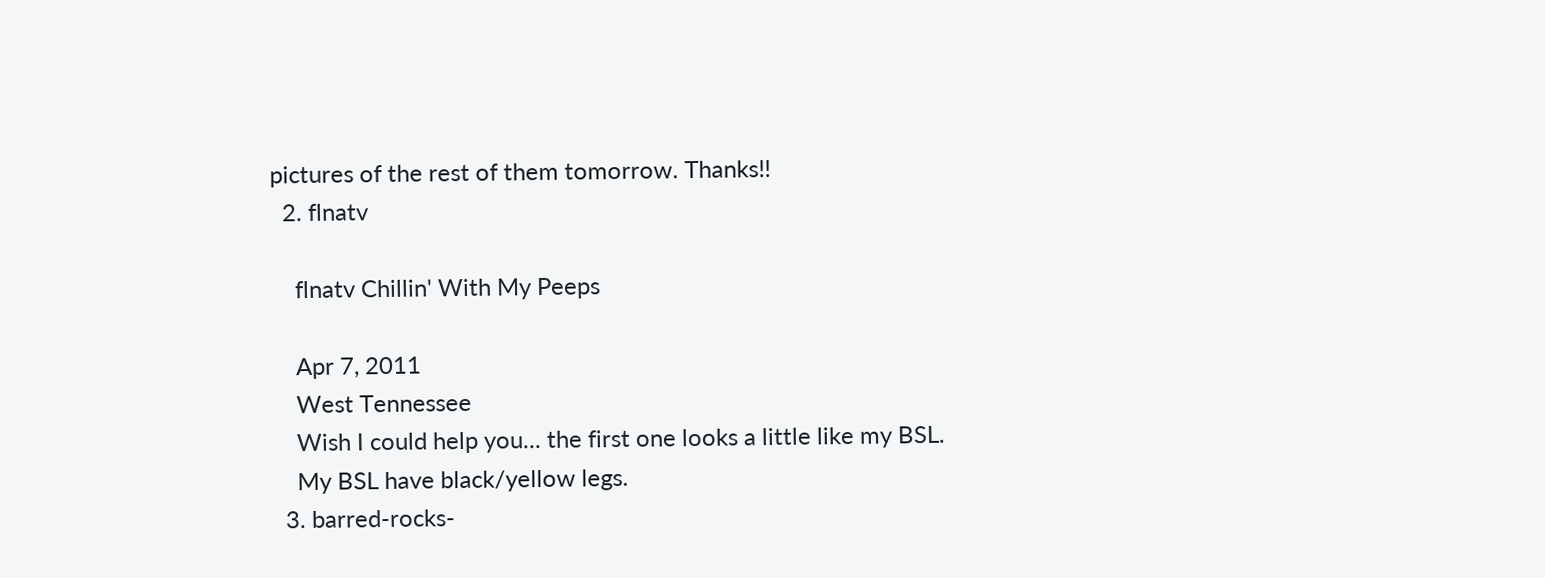pictures of the rest of them tomorrow. Thanks!!
  2. flnatv

    flnatv Chillin' With My Peeps

    Apr 7, 2011
    West Tennessee
    Wish I could help you... the first one looks a little like my BSL.
    My BSL have black/yellow legs.
  3. barred-rocks-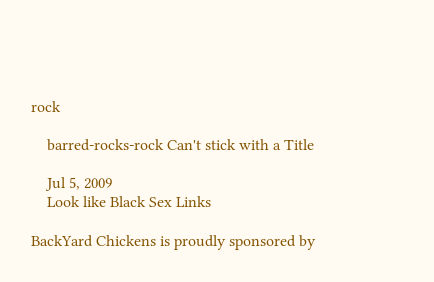rock

    barred-rocks-rock Can't stick with a Title

    Jul 5, 2009
    Look like Black Sex Links

BackYard Chickens is proudly sponsored by